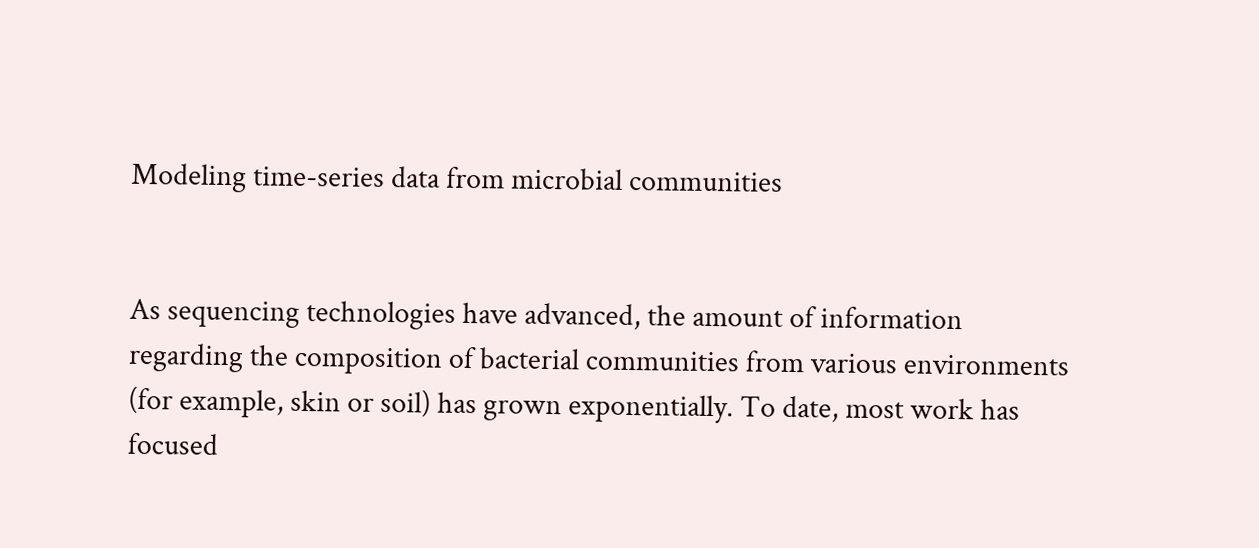Modeling time-series data from microbial communities


As sequencing technologies have advanced, the amount of information regarding the composition of bacterial communities from various environments (for example, skin or soil) has grown exponentially. To date, most work has focused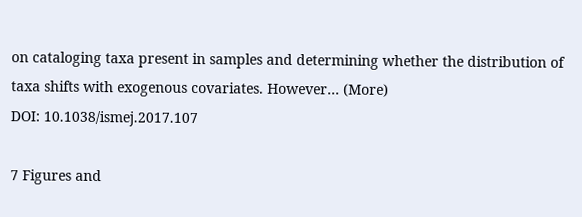on cataloging taxa present in samples and determining whether the distribution of taxa shifts with exogenous covariates. However… (More)
DOI: 10.1038/ismej.2017.107

7 Figures and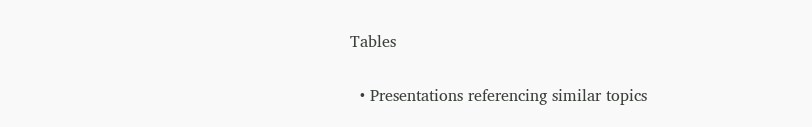Tables


  • Presentations referencing similar topics